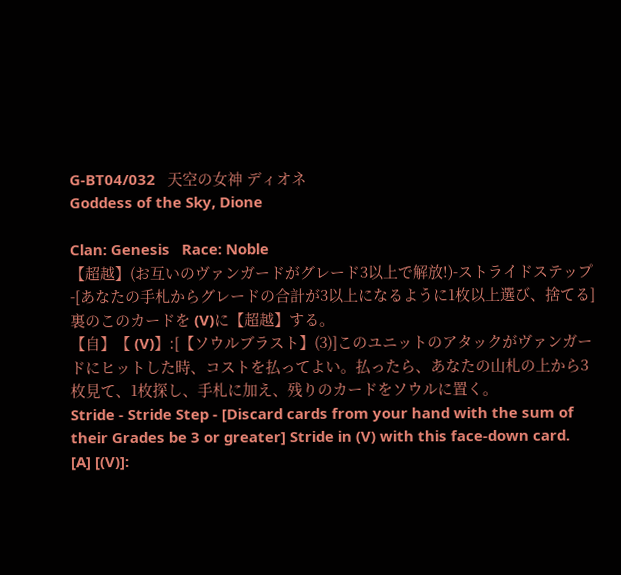G-BT04/032   天空の女神 ディオネ
Goddess of the Sky, Dione

Clan: Genesis   Race: Noble
【超越】(お互いのヴァンガードがグレード3以上で解放!)-ストライドステップ-[あなたの手札からグレードの合計が3以上になるように1枚以上選び、捨てる]裏のこのカードを (V)に【超越】する。
【自】【 (V)】:[【ソウルブラスト】(3)]このユニットのアタックがヴァンガードにヒットした時、コストを払ってよい。払ったら、あなたの山札の上から3枚見て、1枚探し、手札に加え、残りのカードをソウルに置く。
Stride - Stride Step - [Discard cards from your hand with the sum of their Grades be 3 or greater] Stride in (V) with this face-down card.
[A] [(V)]: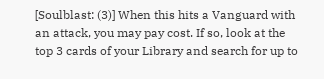[Soulblast: (3)] When this hits a Vanguard with an attack, you may pay cost. If so, look at the top 3 cards of your Library and search for up to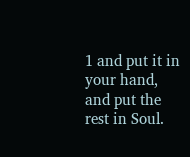1 and put it in your hand, and put the rest in Soul.